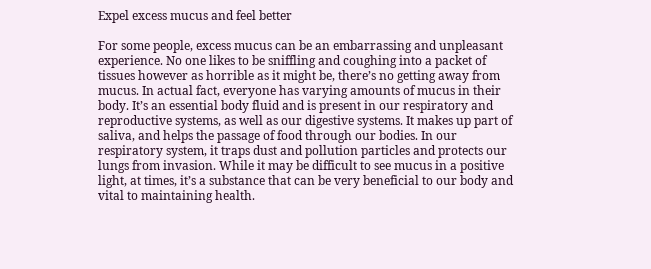Expel excess mucus and feel better

For some people, excess mucus can be an embarrassing and unpleasant experience. No one likes to be sniffling and coughing into a packet of tissues however as horrible as it might be, there’s no getting away from mucus. In actual fact, everyone has varying amounts of mucus in their body. It’s an essential body fluid and is present in our respiratory and reproductive systems, as well as our digestive systems. It makes up part of saliva, and helps the passage of food through our bodies. In our respiratory system, it traps dust and pollution particles and protects our lungs from invasion. While it may be difficult to see mucus in a positive light, at times, it’s a substance that can be very beneficial to our body and vital to maintaining health.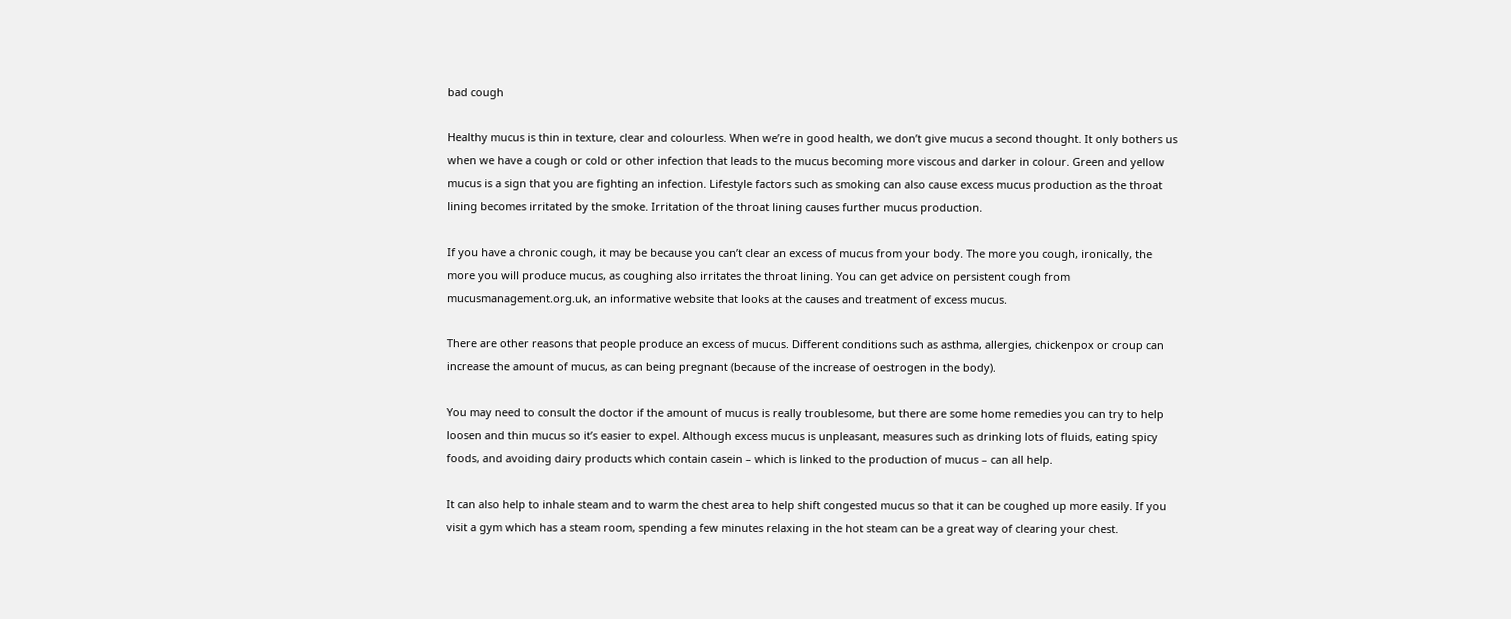bad cough

Healthy mucus is thin in texture, clear and colourless. When we’re in good health, we don’t give mucus a second thought. It only bothers us when we have a cough or cold or other infection that leads to the mucus becoming more viscous and darker in colour. Green and yellow mucus is a sign that you are fighting an infection. Lifestyle factors such as smoking can also cause excess mucus production as the throat lining becomes irritated by the smoke. Irritation of the throat lining causes further mucus production.

If you have a chronic cough, it may be because you can’t clear an excess of mucus from your body. The more you cough, ironically, the more you will produce mucus, as coughing also irritates the throat lining. You can get advice on persistent cough from mucusmanagement.org.uk, an informative website that looks at the causes and treatment of excess mucus.

There are other reasons that people produce an excess of mucus. Different conditions such as asthma, allergies, chickenpox or croup can increase the amount of mucus, as can being pregnant (because of the increase of oestrogen in the body).

You may need to consult the doctor if the amount of mucus is really troublesome, but there are some home remedies you can try to help loosen and thin mucus so it’s easier to expel. Although excess mucus is unpleasant, measures such as drinking lots of fluids, eating spicy foods, and avoiding dairy products which contain casein – which is linked to the production of mucus – can all help.

It can also help to inhale steam and to warm the chest area to help shift congested mucus so that it can be coughed up more easily. If you visit a gym which has a steam room, spending a few minutes relaxing in the hot steam can be a great way of clearing your chest.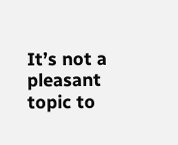It’s not a pleasant topic to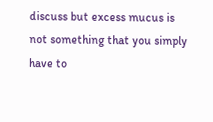discuss but excess mucus is not something that you simply have to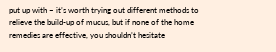put up with – it’s worth trying out different methods to relieve the build-up of mucus, but if none of the home remedies are effective, you shouldn’t hesitate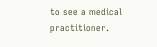to see a medical practitioner.